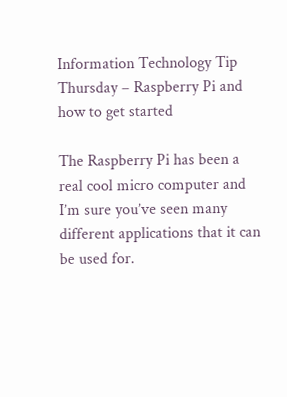Information Technology Tip Thursday – Raspberry Pi and how to get started

The Raspberry Pi has been a real cool micro computer and I’m sure you’ve seen many different applications that it can be used for.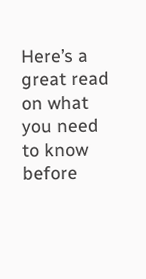Here’s a great read on what you need to know before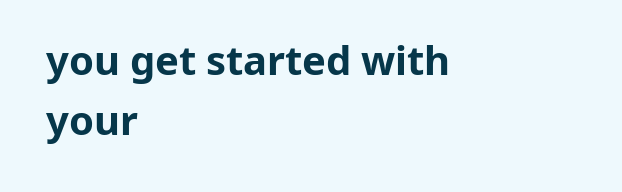you get started with your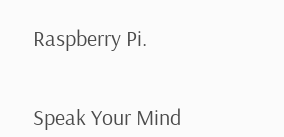Raspberry Pi.


Speak Your Mind